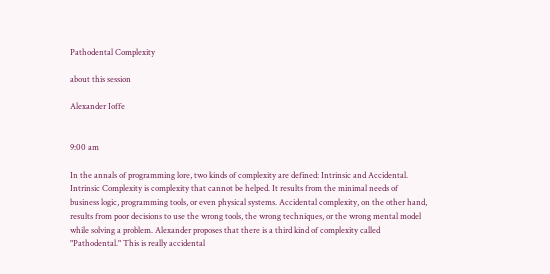Pathodental Complexity

about this session

Alexander Ioffe


9:00 am

In the annals of programming lore, two kinds of complexity are defined: Intrinsic and Accidental. Intrinsic Complexity is complexity that cannot be helped. It results from the minimal needs of business logic, programming tools, or even physical systems. Accidental complexity, on the other hand, results from poor decisions to use the wrong tools, the wrong techniques, or the wrong mental model while solving a problem. Alexander proposes that there is a third kind of complexity called "Pathodental." This is really accidental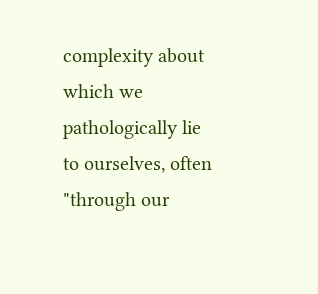complexity about which we pathologically lie to ourselves, often "through our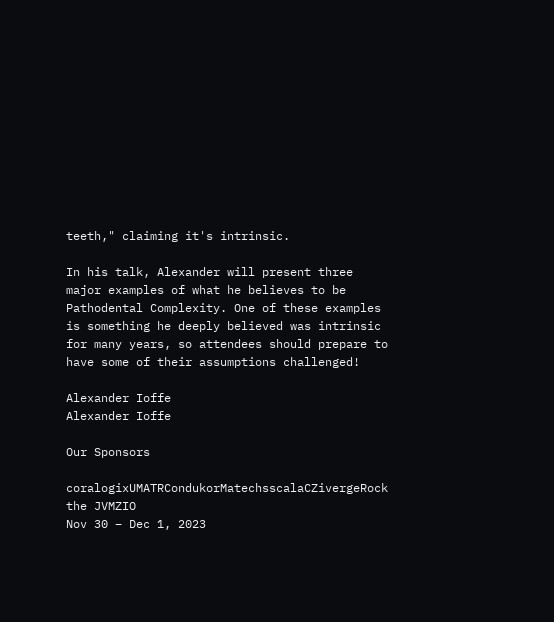teeth," claiming it's intrinsic.

In his talk, Alexander will present three major examples of what he believes to be Pathodental Complexity. One of these examples is something he deeply believed was intrinsic for many years, so attendees should prepare to have some of their assumptions challenged!

Alexander Ioffe
Alexander Ioffe

Our Sponsors

coralogixUMATRCondukorMatechsscalaCZivergeRock the JVMZIO
Nov 30 – Dec 1, 2023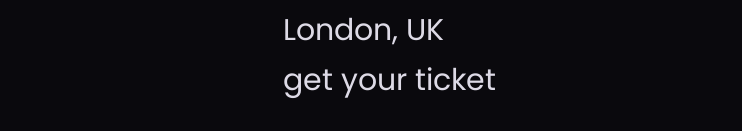London, UK
get your ticket